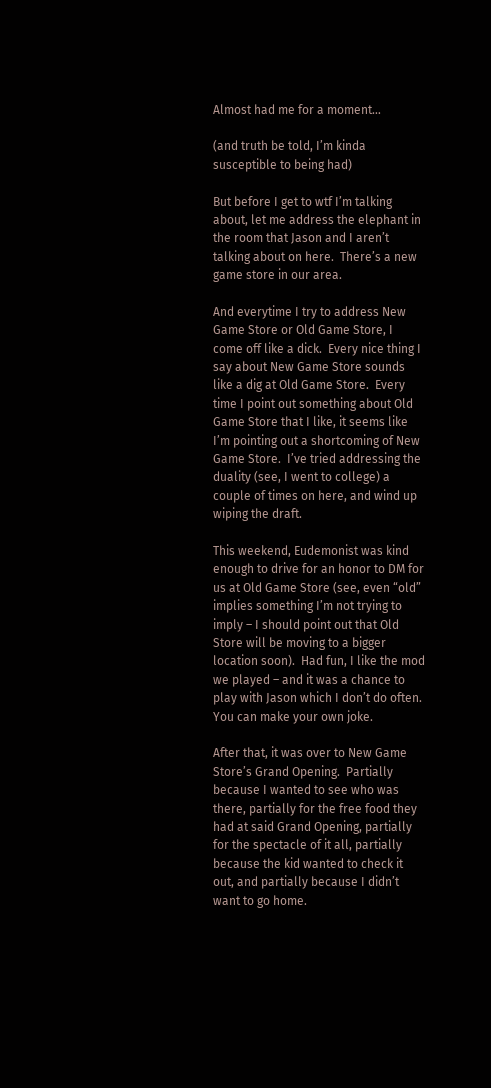Almost had me for a moment…

(and truth be told, I’m kinda susceptible to being had)

But before I get to wtf I’m talking about, let me address the elephant in the room that Jason and I aren’t talking about on here.  There’s a new game store in our area.

And everytime I try to address New Game Store or Old Game Store, I come off like a dick.  Every nice thing I say about New Game Store sounds like a dig at Old Game Store.  Every time I point out something about Old Game Store that I like, it seems like I’m pointing out a shortcoming of New Game Store.  I’ve tried addressing the duality (see, I went to college) a couple of times on here, and wind up wiping the draft.

This weekend, Eudemonist was kind enough to drive for an honor to DM for us at Old Game Store (see, even “old” implies something I’m not trying to imply – I should point out that Old Store will be moving to a bigger location soon).  Had fun, I like the mod we played – and it was a chance to play with Jason which I don’t do often.   You can make your own joke.

After that, it was over to New Game Store’s Grand Opening.  Partially because I wanted to see who was there, partially for the free food they had at said Grand Opening, partially for the spectacle of it all, partially because the kid wanted to check it out, and partially because I didn’t want to go home.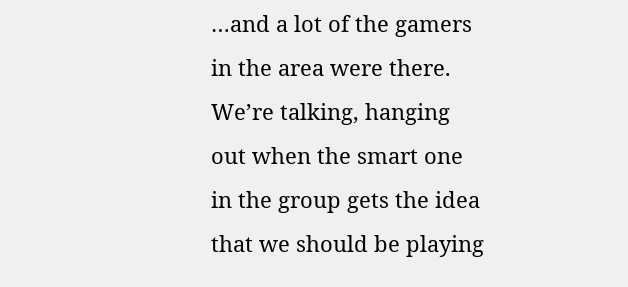…and a lot of the gamers in the area were there.  We’re talking, hanging out when the smart one in the group gets the idea that we should be playing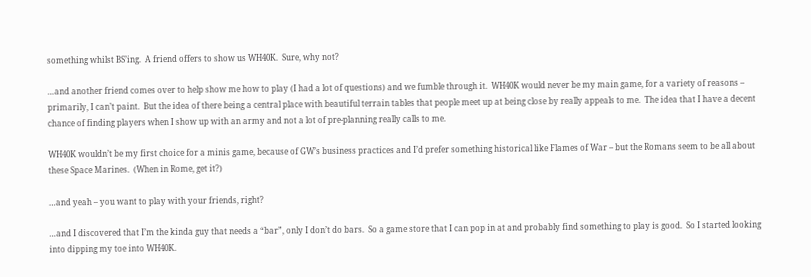something whilst BS’ing.  A friend offers to show us WH40K.  Sure, why not?

…and another friend comes over to help show me how to play (I had a lot of questions) and we fumble through it.  WH40K would never be my main game, for a variety of reasons – primarily, I can’t paint.  But the idea of there being a central place with beautiful terrain tables that people meet up at being close by really appeals to me.  The idea that I have a decent chance of finding players when I show up with an army and not a lot of pre-planning really calls to me.

WH40K wouldn’t be my first choice for a minis game, because of GW’s business practices and I’d prefer something historical like Flames of War – but the Romans seem to be all about these Space Marines.  (When in Rome, get it?)

…and yeah – you want to play with your friends, right?

…and I discovered that I’m the kinda guy that needs a “bar”, only I don’t do bars.  So a game store that I can pop in at and probably find something to play is good.  So I started looking into dipping my toe into WH40K.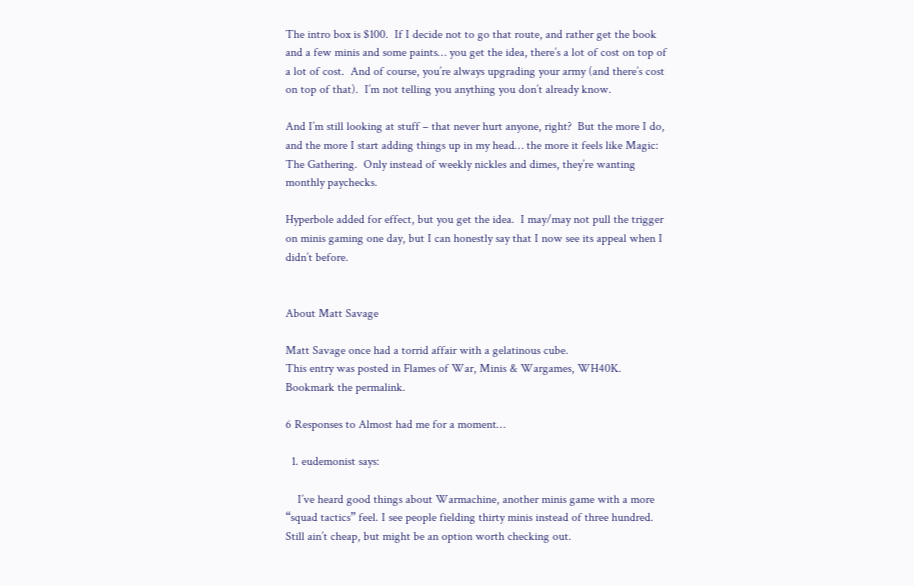The intro box is $100.  If I decide not to go that route, and rather get the book and a few minis and some paints… you get the idea, there’s a lot of cost on top of a lot of cost.  And of course, you’re always upgrading your army (and there’s cost on top of that).  I’m not telling you anything you don’t already know.

And I’m still looking at stuff – that never hurt anyone, right?  But the more I do, and the more I start adding things up in my head… the more it feels like Magic: The Gathering.  Only instead of weekly nickles and dimes, they’re wanting monthly paychecks.

Hyperbole added for effect, but you get the idea.  I may/may not pull the trigger on minis gaming one day, but I can honestly say that I now see its appeal when I didn’t before.


About Matt Savage

Matt Savage once had a torrid affair with a gelatinous cube.
This entry was posted in Flames of War, Minis & Wargames, WH40K. Bookmark the permalink.

6 Responses to Almost had me for a moment…

  1. eudemonist says:

    I’ve heard good things about Warmachine, another minis game with a more “squad tactics” feel. I see people fielding thirty minis instead of three hundred. Still ain’t cheap, but might be an option worth checking out.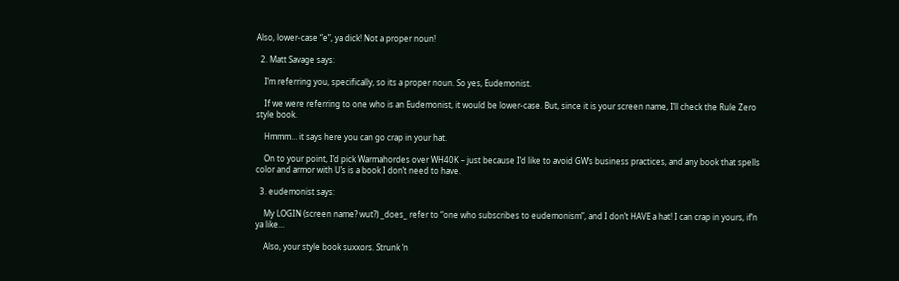Also, lower-case “e”, ya dick! Not a proper noun!

  2. Matt Savage says:

    I’m referring you, specifically, so its a proper noun. So yes, Eudemonist.

    If we were referring to one who is an Eudemonist, it would be lower-case. But, since it is your screen name, I’ll check the Rule Zero style book.

    Hmmm… it says here you can go crap in your hat.

    On to your point, I’d pick Warmahordes over WH40K – just because I’d like to avoid GW’s business practices, and any book that spells color and armor with U’s is a book I don’t need to have.

  3. eudemonist says:

    My LOGIN (screen name? wut?) _does_ refer to “one who subscribes to eudemonism”, and I don’t HAVE a hat! I can crap in yours, if’n ya like…

    Also, your style book suxxors. Strunk ‘n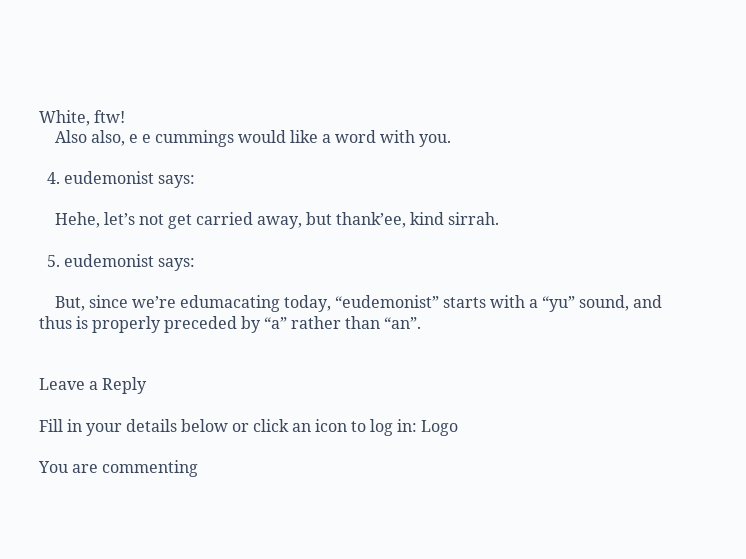White, ftw!
    Also also, e e cummings would like a word with you.

  4. eudemonist says:

    Hehe, let’s not get carried away, but thank’ee, kind sirrah.

  5. eudemonist says:

    But, since we’re edumacating today, “eudemonist” starts with a “yu” sound, and thus is properly preceded by “a” rather than “an”.


Leave a Reply

Fill in your details below or click an icon to log in: Logo

You are commenting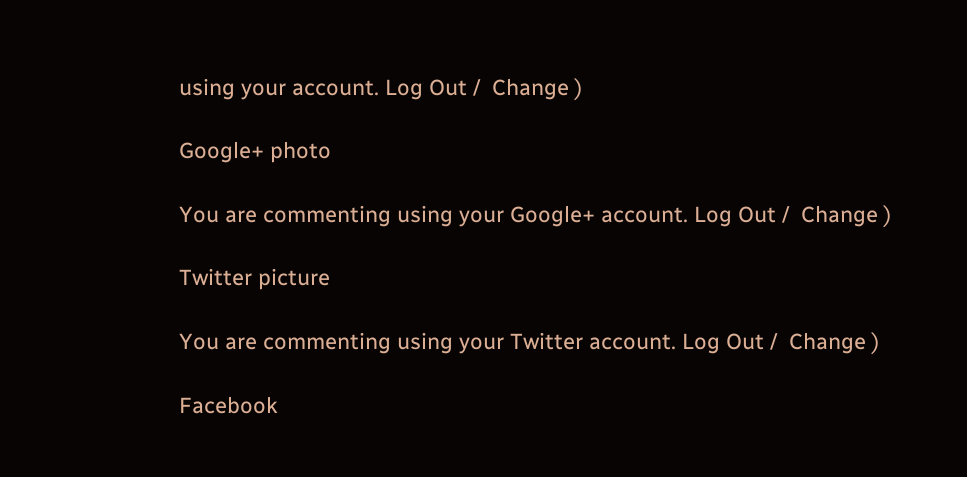using your account. Log Out /  Change )

Google+ photo

You are commenting using your Google+ account. Log Out /  Change )

Twitter picture

You are commenting using your Twitter account. Log Out /  Change )

Facebook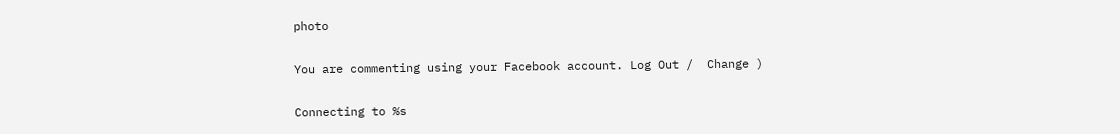photo

You are commenting using your Facebook account. Log Out /  Change )

Connecting to %s